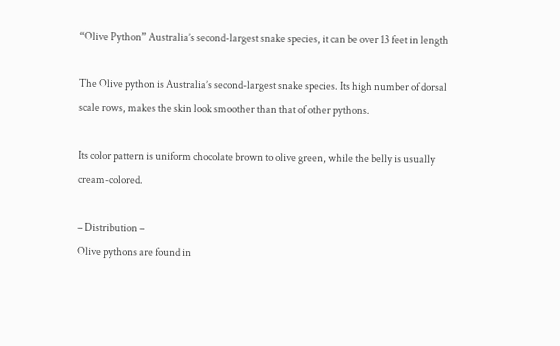“Olive Python” Australia’s second-largest snake species, it can be over 13 feet in length

The Olive python is Australia’s second-largest snake species. Its high number of dorsal scale rows, makes the skin look smoother than that of other pythons.

Its color pattern is uniform chocolate brown to olive green, while the belly is usually cream-colored.

– Distribution –
Olive pythons are found in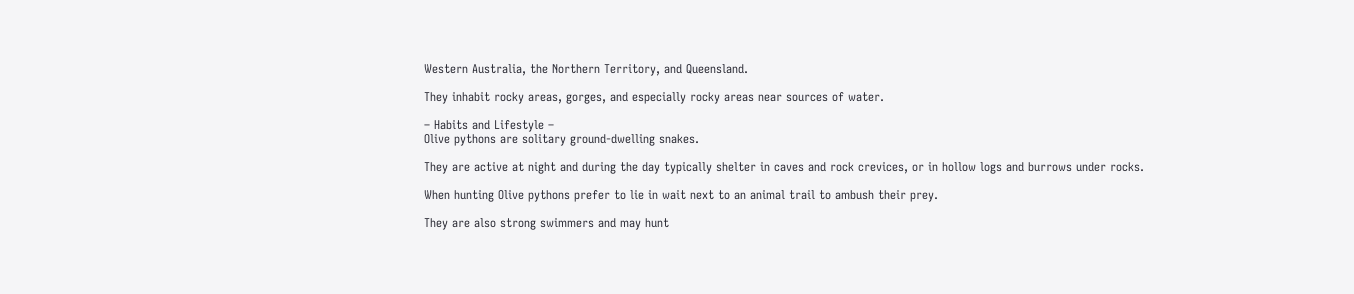Western Australia, the Northern Territory, and Queensland.

They inhabit rocky areas, gorges, and especially rocky areas near sources of water.

– Habits and Lifestyle –
Olive pythons are solitary ground-dwelling snakes.

They are active at night and during the day typically shelter in caves and rock crevices, or in hollow logs and burrows under rocks.

When hunting Olive pythons prefer to lie in wait next to an animal trail to ambush their prey.

They are also strong swimmers and may hunt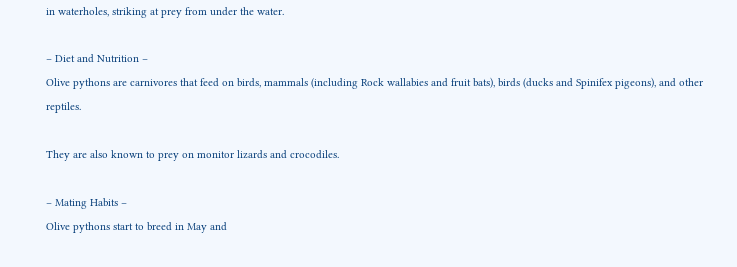in waterholes, striking at prey from under the water.

– Diet and Nutrition –
Olive pythons are carnivores that feed on birds, mammals (including Rock wallabies and fruit bats), birds (ducks and Spinifex pigeons), and other reptiles.

They are also known to prey on monitor lizards and crocodiles.

– Mating Habits –
Olive pythons start to breed in May and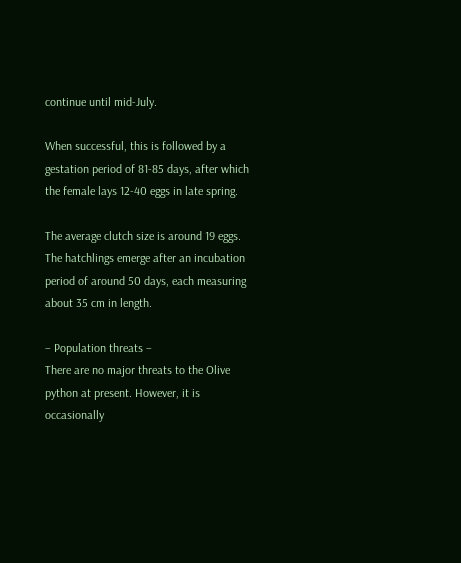continue until mid-July.

When successful, this is followed by a gestation period of 81-85 days, after which the female lays 12-40 eggs in late spring.

The average clutch size is around 19 eggs. The hatchlings emerge after an incubation period of around 50 days, each measuring about 35 cm in length.

– Population threats –
There are no major threats to the Olive python at present. However, it is occasionally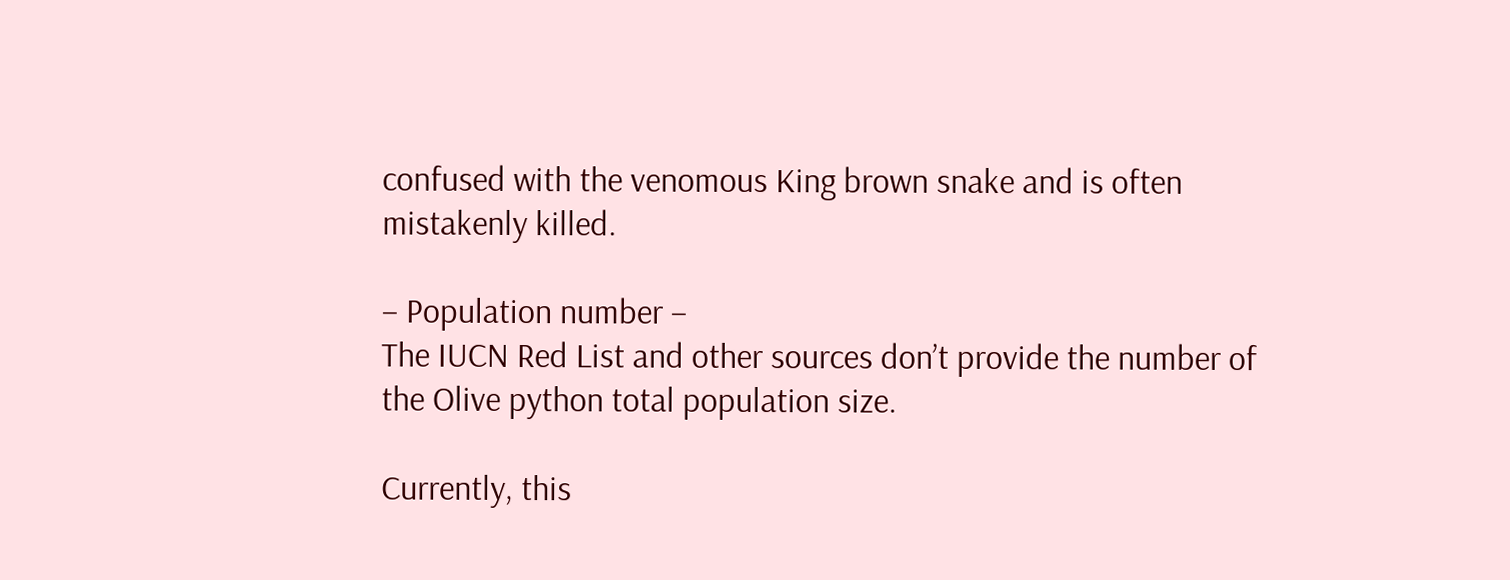confused with the venomous King brown snake and is often mistakenly killed.

– Population number –
The IUCN Red List and other sources don’t provide the number of the Olive python total population size.

Currently, this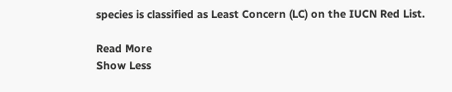species is classified as Least Concern (LC) on the IUCN Red List.

Read More
Show Less